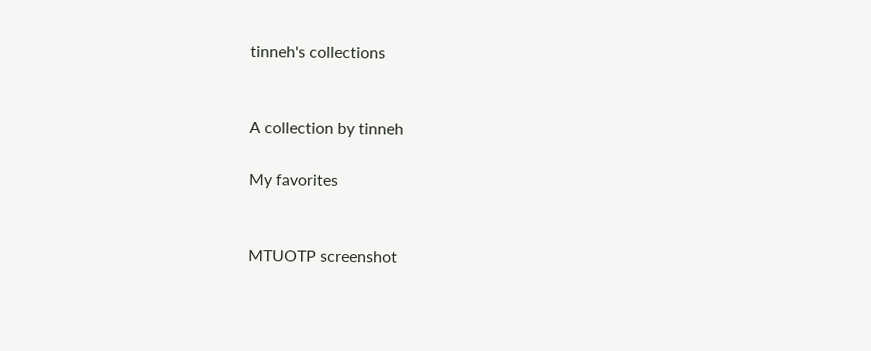tinneh's collections


A collection by tinneh

My favorites


MTUOTP screenshot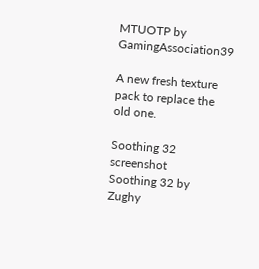MTUOTP by GamingAssociation39

A new fresh texture pack to replace the old one.

Soothing 32 screenshot
Soothing 32 by Zughy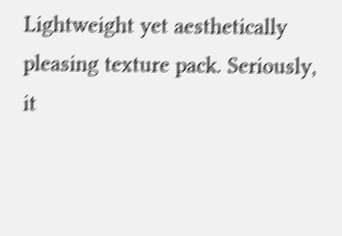Lightweight yet aesthetically pleasing texture pack. Seriously, it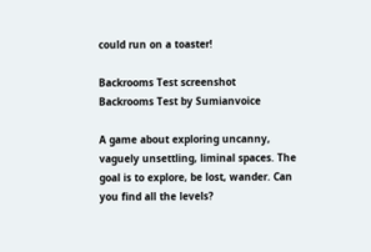could run on a toaster!

Backrooms Test screenshot
Backrooms Test by Sumianvoice

A game about exploring uncanny, vaguely unsettling, liminal spaces. The goal is to explore, be lost, wander. Can you find all the levels?